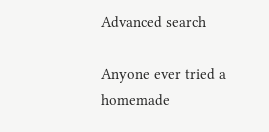Advanced search

Anyone ever tried a homemade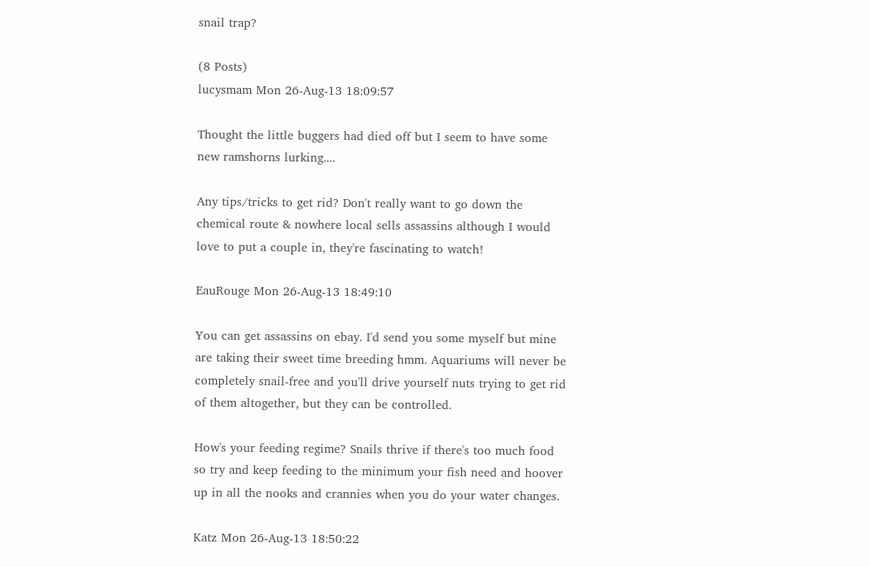snail trap?

(8 Posts)
lucysmam Mon 26-Aug-13 18:09:57

Thought the little buggers had died off but I seem to have some new ramshorns lurking....

Any tips/tricks to get rid? Don't really want to go down the chemical route & nowhere local sells assassins although I would love to put a couple in, they're fascinating to watch!

EauRouge Mon 26-Aug-13 18:49:10

You can get assassins on ebay. I'd send you some myself but mine are taking their sweet time breeding hmm. Aquariums will never be completely snail-free and you'll drive yourself nuts trying to get rid of them altogether, but they can be controlled.

How's your feeding regime? Snails thrive if there's too much food so try and keep feeding to the minimum your fish need and hoover up in all the nooks and crannies when you do your water changes.

Katz Mon 26-Aug-13 18:50:22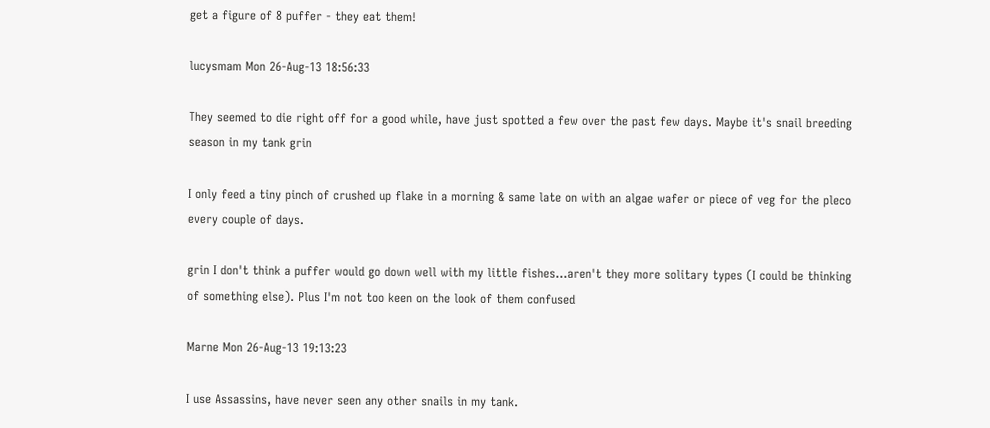get a figure of 8 puffer - they eat them!

lucysmam Mon 26-Aug-13 18:56:33

They seemed to die right off for a good while, have just spotted a few over the past few days. Maybe it's snail breeding season in my tank grin

I only feed a tiny pinch of crushed up flake in a morning & same late on with an algae wafer or piece of veg for the pleco every couple of days.

grin I don't think a puffer would go down well with my little fishes...aren't they more solitary types (I could be thinking of something else). Plus I'm not too keen on the look of them confused

Marne Mon 26-Aug-13 19:13:23

I use Assassins, have never seen any other snails in my tank.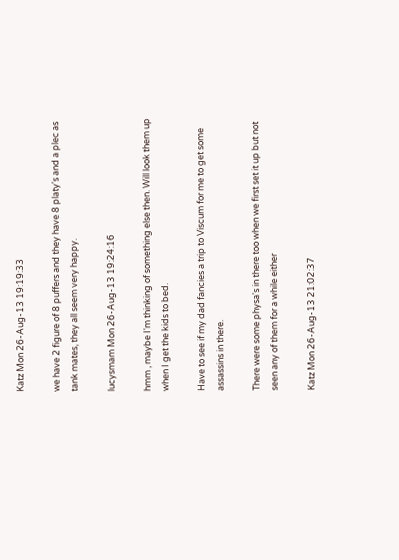Katz Mon 26-Aug-13 19:19:33

we have 2 figure of 8 puffers and they have 8 platy's and a plec as tank mates, they all seem very happy.

lucysmam Mon 26-Aug-13 19:24:16

hmm , maybe I'm thinking of something else then. Will look them up when I get the kids to bed.

Have to see if my dad fancies a trip to Viscum for me to get some assassins in there.

There were some physa's in there too when we first set it up but not seen any of them for a while either

Katz Mon 26-Aug-13 21:02:37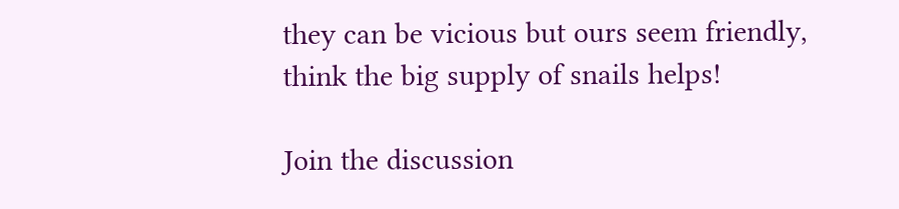they can be vicious but ours seem friendly, think the big supply of snails helps!

Join the discussion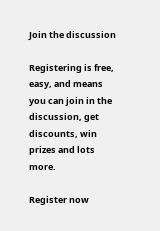Join the discussion

Registering is free, easy, and means you can join in the discussion, get discounts, win prizes and lots more.

Register now